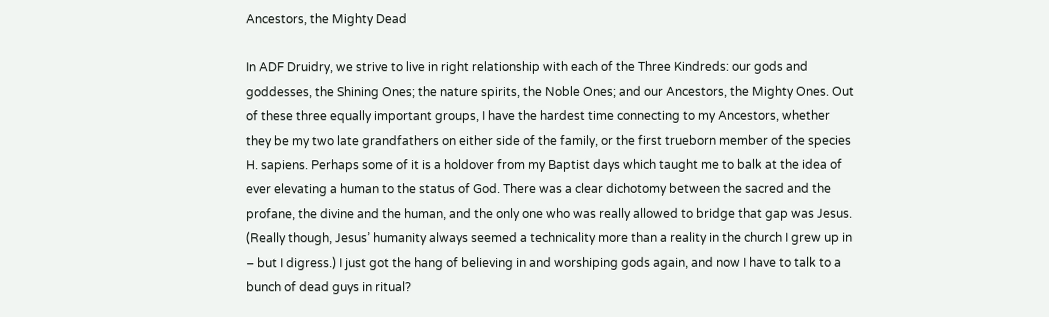Ancestors, the Mighty Dead

In ADF Druidry, we strive to live in right relationship with each of the Three Kindreds: our gods and goddesses, the Shining Ones; the nature spirits, the Noble Ones; and our Ancestors, the Mighty Ones. Out of these three equally important groups, I have the hardest time connecting to my Ancestors, whether they be my two late grandfathers on either side of the family, or the first trueborn member of the species H. sapiens. Perhaps some of it is a holdover from my Baptist days which taught me to balk at the idea of ever elevating a human to the status of God. There was a clear dichotomy between the sacred and the profane, the divine and the human, and the only one who was really allowed to bridge that gap was Jesus. (Really though, Jesus’ humanity always seemed a technicality more than a reality in the church I grew up in – but I digress.) I just got the hang of believing in and worshiping gods again, and now I have to talk to a bunch of dead guys in ritual?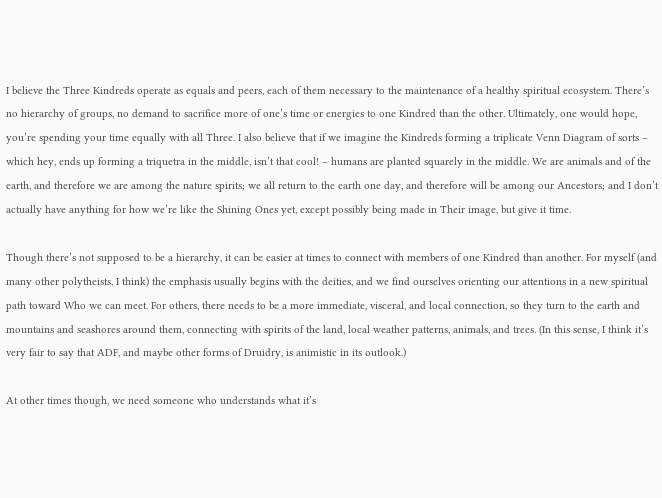I believe the Three Kindreds operate as equals and peers, each of them necessary to the maintenance of a healthy spiritual ecosystem. There’s no hierarchy of groups, no demand to sacrifice more of one’s time or energies to one Kindred than the other. Ultimately, one would hope, you’re spending your time equally with all Three. I also believe that if we imagine the Kindreds forming a triplicate Venn Diagram of sorts – which hey, ends up forming a triquetra in the middle, isn’t that cool! – humans are planted squarely in the middle. We are animals and of the earth, and therefore we are among the nature spirits; we all return to the earth one day, and therefore will be among our Ancestors; and I don’t actually have anything for how we’re like the Shining Ones yet, except possibly being made in Their image, but give it time.

Though there’s not supposed to be a hierarchy, it can be easier at times to connect with members of one Kindred than another. For myself (and many other polytheists, I think) the emphasis usually begins with the deities, and we find ourselves orienting our attentions in a new spiritual path toward Who we can meet. For others, there needs to be a more immediate, visceral, and local connection, so they turn to the earth and mountains and seashores around them, connecting with spirits of the land, local weather patterns, animals, and trees. (In this sense, I think it’s very fair to say that ADF, and maybe other forms of Druidry, is animistic in its outlook.)

At other times though, we need someone who understands what it’s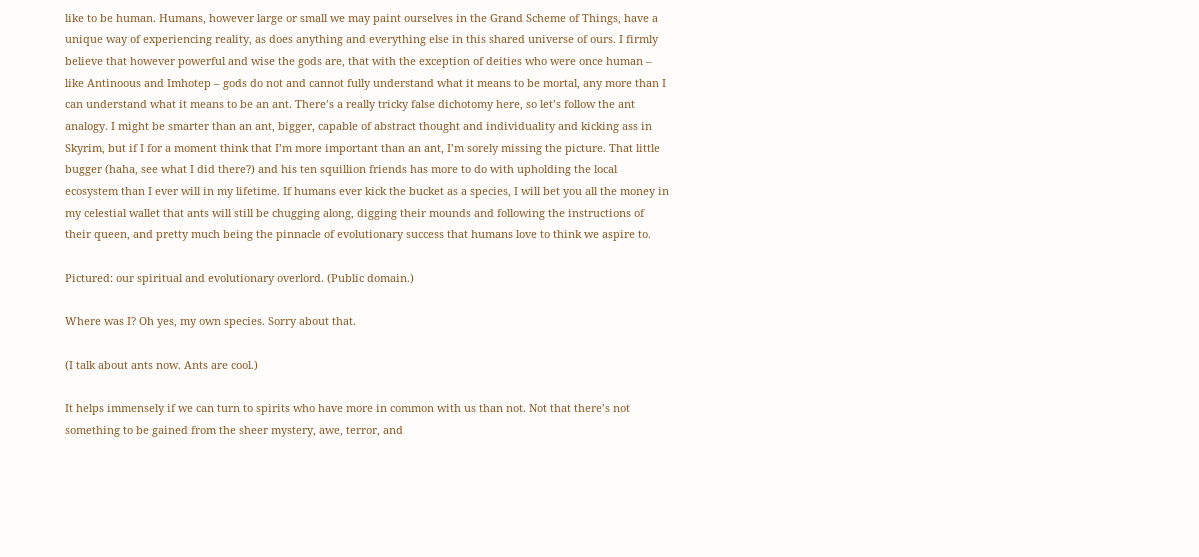like to be human. Humans, however large or small we may paint ourselves in the Grand Scheme of Things, have a unique way of experiencing reality, as does anything and everything else in this shared universe of ours. I firmly believe that however powerful and wise the gods are, that with the exception of deities who were once human – like Antinoous and Imhotep – gods do not and cannot fully understand what it means to be mortal, any more than I can understand what it means to be an ant. There’s a really tricky false dichotomy here, so let’s follow the ant analogy. I might be smarter than an ant, bigger, capable of abstract thought and individuality and kicking ass in Skyrim, but if I for a moment think that I’m more important than an ant, I’m sorely missing the picture. That little bugger (haha, see what I did there?) and his ten squillion friends has more to do with upholding the local ecosystem than I ever will in my lifetime. If humans ever kick the bucket as a species, I will bet you all the money in my celestial wallet that ants will still be chugging along, digging their mounds and following the instructions of their queen, and pretty much being the pinnacle of evolutionary success that humans love to think we aspire to.

Pictured: our spiritual and evolutionary overlord. (Public domain.)

Where was I? Oh yes, my own species. Sorry about that.

(I talk about ants now. Ants are cool.)

It helps immensely if we can turn to spirits who have more in common with us than not. Not that there’s not something to be gained from the sheer mystery, awe, terror, and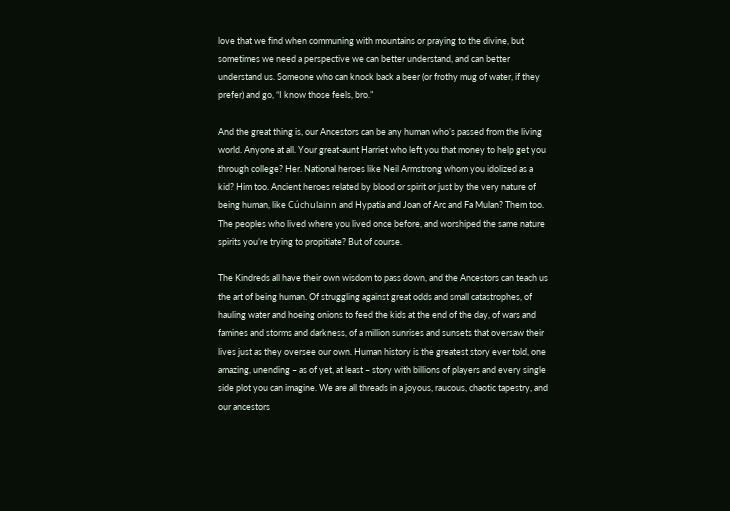love that we find when communing with mountains or praying to the divine, but sometimes we need a perspective we can better understand, and can better understand us. Someone who can knock back a beer (or frothy mug of water, if they prefer) and go, “I know those feels, bro.”

And the great thing is, our Ancestors can be any human who’s passed from the living world. Anyone at all. Your great-aunt Harriet who left you that money to help get you through college? Her. National heroes like Neil Armstrong whom you idolized as a kid? Him too. Ancient heroes related by blood or spirit or just by the very nature of being human, like Cúchulainn and Hypatia and Joan of Arc and Fa Mulan? Them too. The peoples who lived where you lived once before, and worshiped the same nature spirits you’re trying to propitiate? But of course.

The Kindreds all have their own wisdom to pass down, and the Ancestors can teach us the art of being human. Of struggling against great odds and small catastrophes, of hauling water and hoeing onions to feed the kids at the end of the day, of wars and famines and storms and darkness, of a million sunrises and sunsets that oversaw their lives just as they oversee our own. Human history is the greatest story ever told, one amazing, unending – as of yet, at least – story with billions of players and every single side plot you can imagine. We are all threads in a joyous, raucous, chaotic tapestry, and our ancestors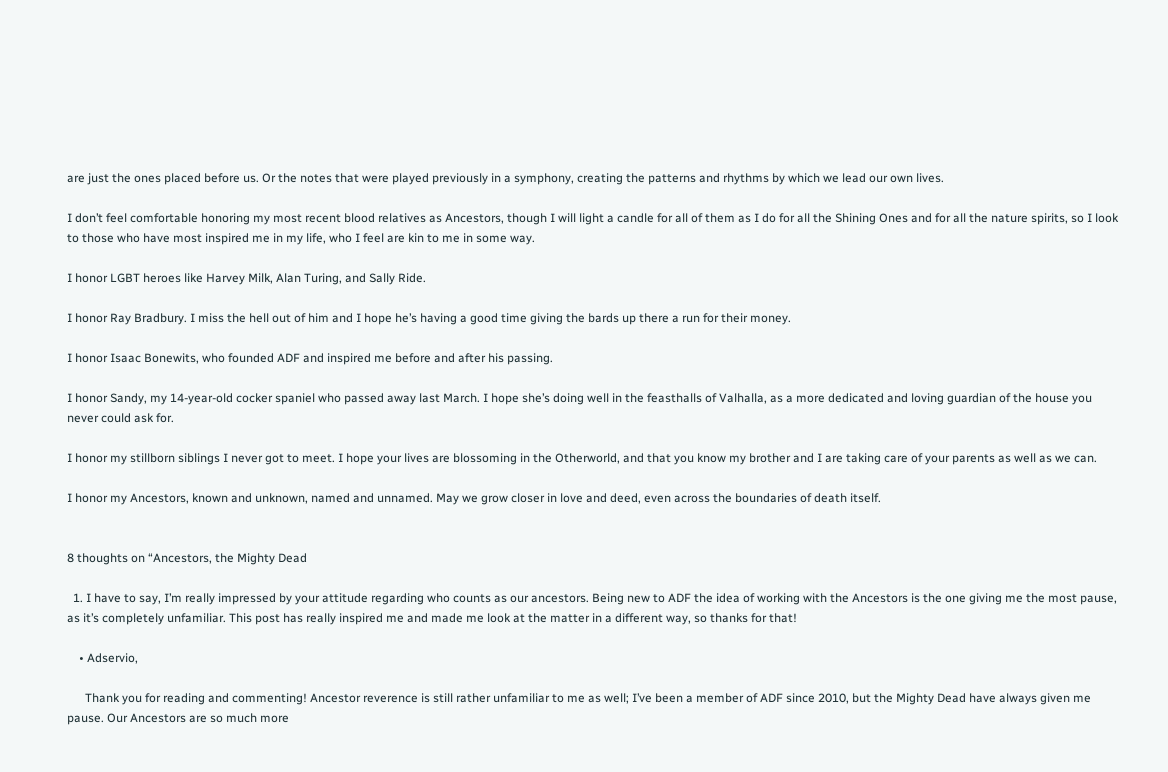are just the ones placed before us. Or the notes that were played previously in a symphony, creating the patterns and rhythms by which we lead our own lives.

I don’t feel comfortable honoring my most recent blood relatives as Ancestors, though I will light a candle for all of them as I do for all the Shining Ones and for all the nature spirits, so I look to those who have most inspired me in my life, who I feel are kin to me in some way.

I honor LGBT heroes like Harvey Milk, Alan Turing, and Sally Ride.

I honor Ray Bradbury. I miss the hell out of him and I hope he’s having a good time giving the bards up there a run for their money.

I honor Isaac Bonewits, who founded ADF and inspired me before and after his passing.

I honor Sandy, my 14-year-old cocker spaniel who passed away last March. I hope she’s doing well in the feasthalls of Valhalla, as a more dedicated and loving guardian of the house you never could ask for.

I honor my stillborn siblings I never got to meet. I hope your lives are blossoming in the Otherworld, and that you know my brother and I are taking care of your parents as well as we can.

I honor my Ancestors, known and unknown, named and unnamed. May we grow closer in love and deed, even across the boundaries of death itself.


8 thoughts on “Ancestors, the Mighty Dead

  1. I have to say, I’m really impressed by your attitude regarding who counts as our ancestors. Being new to ADF the idea of working with the Ancestors is the one giving me the most pause, as it’s completely unfamiliar. This post has really inspired me and made me look at the matter in a different way, so thanks for that!

    • Adservio,

      Thank you for reading and commenting! Ancestor reverence is still rather unfamiliar to me as well; I’ve been a member of ADF since 2010, but the Mighty Dead have always given me pause. Our Ancestors are so much more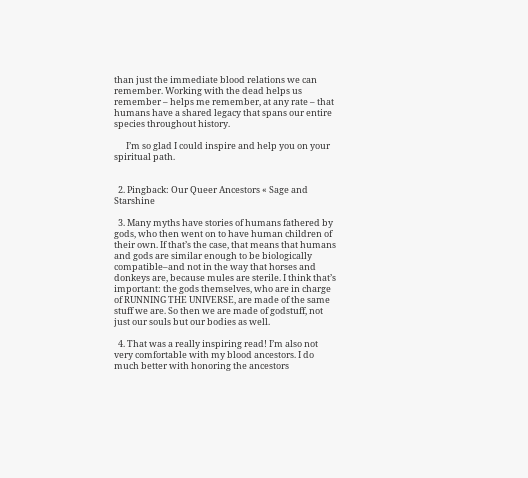than just the immediate blood relations we can remember. Working with the dead helps us remember – helps me remember, at any rate – that humans have a shared legacy that spans our entire species throughout history.

      I’m so glad I could inspire and help you on your spiritual path.


  2. Pingback: Our Queer Ancestors « Sage and Starshine

  3. Many myths have stories of humans fathered by gods, who then went on to have human children of their own. If that’s the case, that means that humans and gods are similar enough to be biologically compatible–and not in the way that horses and donkeys are, because mules are sterile. I think that’s important: the gods themselves, who are in charge of RUNNING THE UNIVERSE, are made of the same stuff we are. So then we are made of godstuff, not just our souls but our bodies as well.

  4. That was a really inspiring read! I’m also not very comfortable with my blood ancestors. I do much better with honoring the ancestors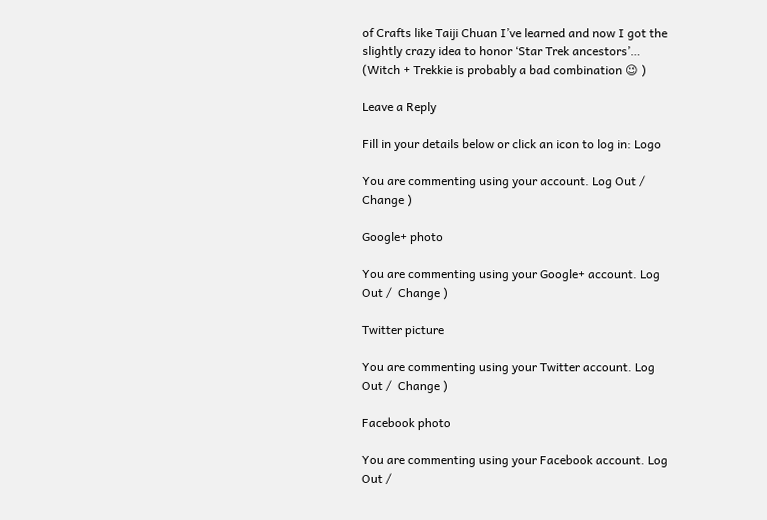of Crafts like Taiji Chuan I’ve learned and now I got the slightly crazy idea to honor ‘Star Trek ancestors’… (Witch + Trekkie is probably a bad combination 😉 )

Leave a Reply

Fill in your details below or click an icon to log in: Logo

You are commenting using your account. Log Out /  Change )

Google+ photo

You are commenting using your Google+ account. Log Out /  Change )

Twitter picture

You are commenting using your Twitter account. Log Out /  Change )

Facebook photo

You are commenting using your Facebook account. Log Out /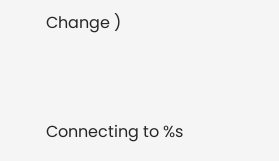Change )


Connecting to %s